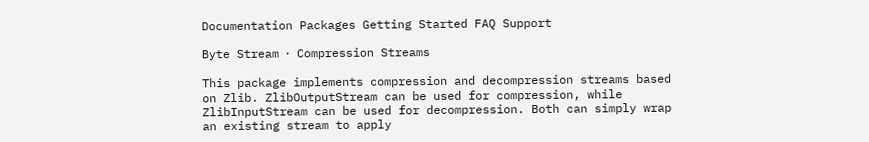Documentation Packages Getting Started FAQ Support

Byte Stream ⋅ Compression Streams

This package implements compression and decompression streams based on Zlib. ZlibOutputStream can be used for compression, while ZlibInputStream can be used for decompression. Both can simply wrap an existing stream to apply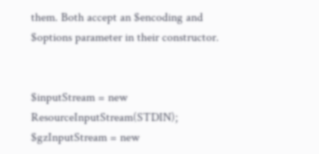them. Both accept an $encoding and $options parameter in their constructor.


$inputStream = new ResourceInputStream(STDIN);
$gzInputStream = new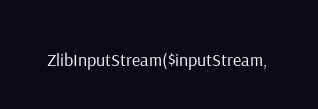ZlibInputStream($inputStream,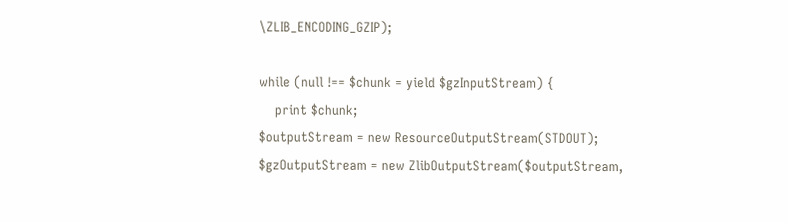\ZLIB_ENCODING_GZIP);

while (null !== $chunk = yield $gzInputStream) {
    print $chunk;
$outputStream = new ResourceOutputStream(STDOUT);
$gzOutputStream = new ZlibOutputStream($outputStream,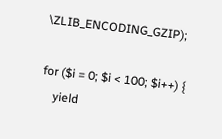\ZLIB_ENCODING_GZIP);

for ($i = 0; $i < 100; $i++) {
    yield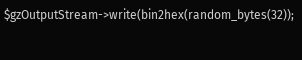$gzOutputStream->write(bin2hex(random_bytes(32));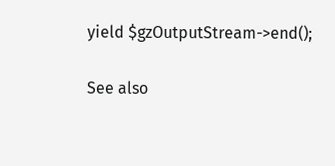yield $gzOutputStream->end();

See also